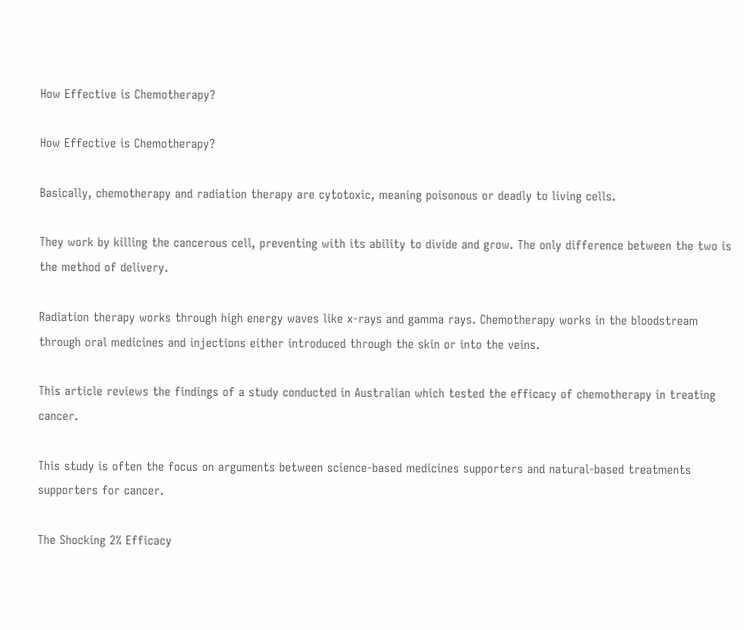How Effective is Chemotherapy?

How Effective is Chemotherapy?

Basically, chemotherapy and radiation therapy are cytotoxic, meaning poisonous or deadly to living cells.

They work by killing the cancerous cell, preventing with its ability to divide and grow. The only difference between the two is the method of delivery.

Radiation therapy works through high energy waves like x-rays and gamma rays. Chemotherapy works in the bloodstream through oral medicines and injections either introduced through the skin or into the veins.

This article reviews the findings of a study conducted in Australian which tested the efficacy of chemotherapy in treating cancer.

This study is often the focus on arguments between science-based medicines supporters and natural-based treatments supporters for cancer.

The Shocking 2% Efficacy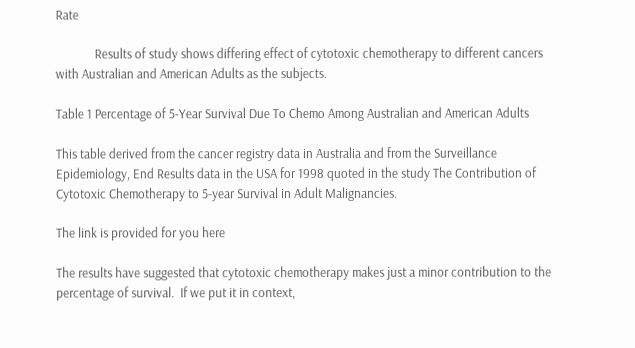Rate

             Results of study shows differing effect of cytotoxic chemotherapy to different cancers with Australian and American Adults as the subjects.

Table 1 Percentage of 5-Year Survival Due To Chemo Among Australian and American Adults

This table derived from the cancer registry data in Australia and from the Surveillance Epidemiology, End Results data in the USA for 1998 quoted in the study The Contribution of Cytotoxic Chemotherapy to 5-year Survival in Adult Malignancies.

The link is provided for you here

The results have suggested that cytotoxic chemotherapy makes just a minor contribution to the percentage of survival.  If we put it in context,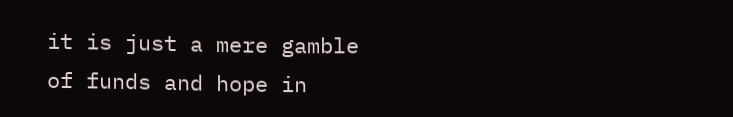it is just a mere gamble of funds and hope in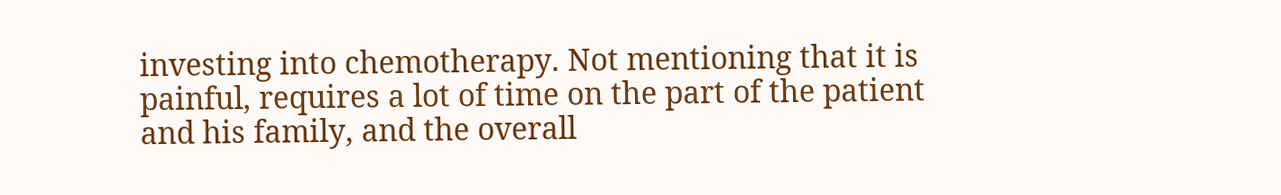investing into chemotherapy. Not mentioning that it is painful, requires a lot of time on the part of the patient and his family, and the overall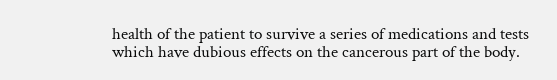health of the patient to survive a series of medications and tests which have dubious effects on the cancerous part of the body.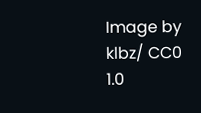Image by klbz/ CC0 1.0